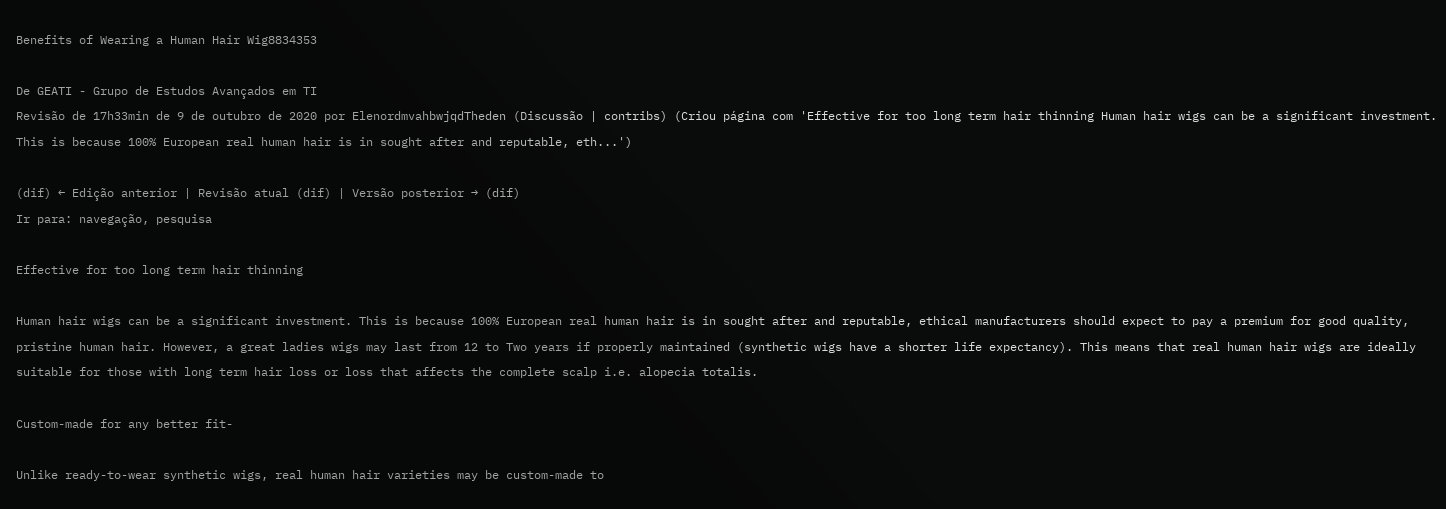Benefits of Wearing a Human Hair Wig8834353

De GEATI - Grupo de Estudos Avançados em TI
Revisão de 17h33min de 9 de outubro de 2020 por ElenordmvahbwjqdTheden (Discussão | contribs) (Criou página com 'Effective for too long term hair thinning Human hair wigs can be a significant investment. This is because 100% European real human hair is in sought after and reputable, eth...')

(dif) ← Edição anterior | Revisão atual (dif) | Versão posterior → (dif)
Ir para: navegação, pesquisa

Effective for too long term hair thinning

Human hair wigs can be a significant investment. This is because 100% European real human hair is in sought after and reputable, ethical manufacturers should expect to pay a premium for good quality, pristine human hair. However, a great ladies wigs may last from 12 to Two years if properly maintained (synthetic wigs have a shorter life expectancy). This means that real human hair wigs are ideally suitable for those with long term hair loss or loss that affects the complete scalp i.e. alopecia totalis.

Custom-made for any better fit-

Unlike ready-to-wear synthetic wigs, real human hair varieties may be custom-made to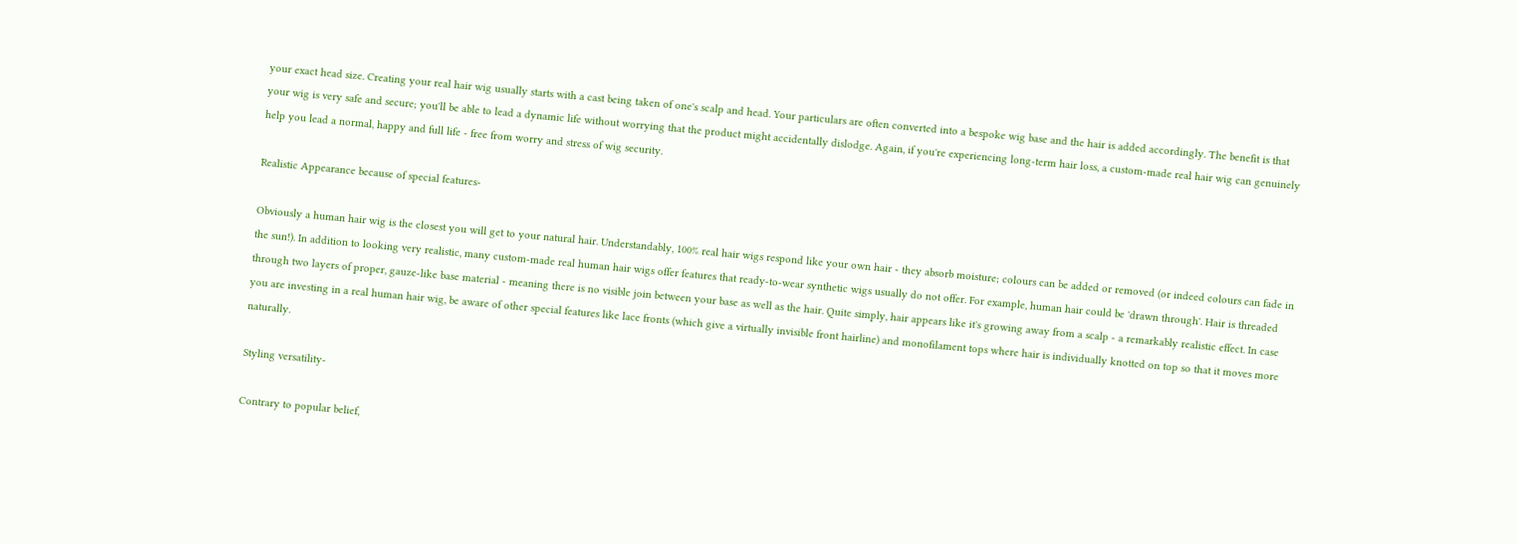your exact head size. Creating your real hair wig usually starts with a cast being taken of one's scalp and head. Your particulars are often converted into a bespoke wig base and the hair is added accordingly. The benefit is that your wig is very safe and secure; you'll be able to lead a dynamic life without worrying that the product might accidentally dislodge. Again, if you're experiencing long-term hair loss, a custom-made real hair wig can genuinely help you lead a normal, happy and full life - free from worry and stress of wig security.

Realistic Appearance because of special features-

Obviously a human hair wig is the closest you will get to your natural hair. Understandably, 100% real hair wigs respond like your own hair - they absorb moisture; colours can be added or removed (or indeed colours can fade in the sun!). In addition to looking very realistic, many custom-made real human hair wigs offer features that ready-to-wear synthetic wigs usually do not offer. For example, human hair could be 'drawn through'. Hair is threaded through two layers of proper, gauze-like base material - meaning there is no visible join between your base as well as the hair. Quite simply, hair appears like it's growing away from a scalp - a remarkably realistic effect. In case you are investing in a real human hair wig, be aware of other special features like lace fronts (which give a virtually invisible front hairline) and monofilament tops where hair is individually knotted on top so that it moves more naturally.

Styling versatility-

Contrary to popular belief,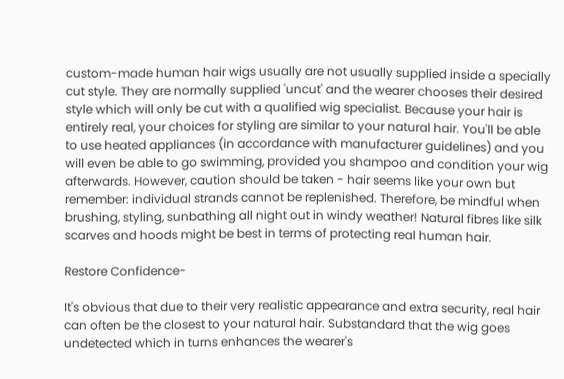custom-made human hair wigs usually are not usually supplied inside a specially cut style. They are normally supplied 'uncut' and the wearer chooses their desired style which will only be cut with a qualified wig specialist. Because your hair is entirely real, your choices for styling are similar to your natural hair. You'll be able to use heated appliances (in accordance with manufacturer guidelines) and you will even be able to go swimming, provided you shampoo and condition your wig afterwards. However, caution should be taken - hair seems like your own but remember: individual strands cannot be replenished. Therefore, be mindful when brushing, styling, sunbathing all night out in windy weather! Natural fibres like silk scarves and hoods might be best in terms of protecting real human hair.

Restore Confidence-

It's obvious that due to their very realistic appearance and extra security, real hair can often be the closest to your natural hair. Substandard that the wig goes undetected which in turns enhances the wearer's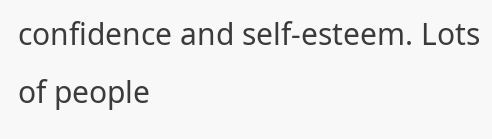confidence and self-esteem. Lots of people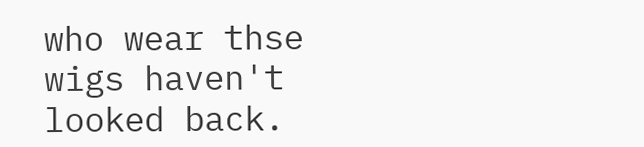who wear thse wigs haven't looked back.